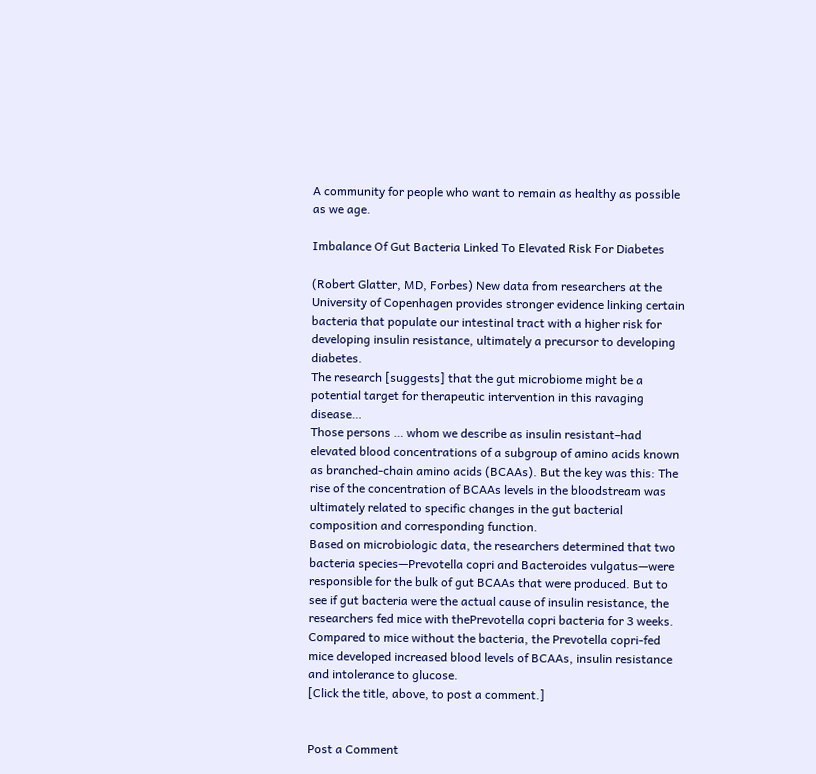A community for people who want to remain as healthy as possible as we age.

Imbalance Of Gut Bacteria Linked To Elevated Risk For Diabetes

(Robert Glatter, MD, Forbes) New data from researchers at the University of Copenhagen provides stronger evidence linking certain bacteria that populate our intestinal tract with a higher risk for developing insulin resistance, ultimately a precursor to developing diabetes.
The research [suggests] that the gut microbiome might be a potential target for therapeutic intervention in this ravaging disease…
Those persons … whom we describe as insulin resistant–had elevated blood concentrations of a subgroup of amino acids known as branched-chain amino acids (BCAAs). But the key was this: The rise of the concentration of BCAAs levels in the bloodstream was ultimately related to specific changes in the gut bacterial composition and corresponding function.
Based on microbiologic data, the researchers determined that two bacteria species—Prevotella copri and Bacteroides vulgatus—were responsible for the bulk of gut BCAAs that were produced. But to see if gut bacteria were the actual cause of insulin resistance, the researchers fed mice with thePrevotella copri bacteria for 3 weeks. Compared to mice without the bacteria, the Prevotella copri-fed mice developed increased blood levels of BCAAs, insulin resistance and intolerance to glucose.
[Click the title, above, to post a comment.]


Post a Comment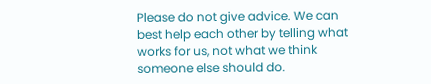Please do not give advice. We can best help each other by telling what works for us, not what we think someone else should do.